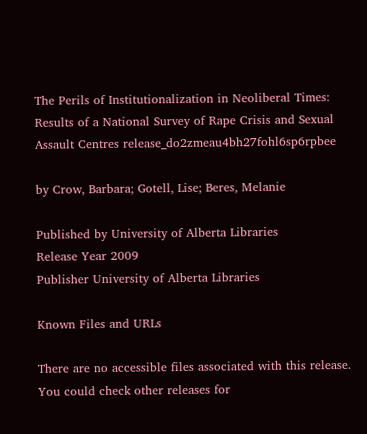The Perils of Institutionalization in Neoliberal Times: Results of a National Survey of Rape Crisis and Sexual Assault Centres release_do2zmeau4bh27fohl6sp6rpbee

by Crow, Barbara; Gotell, Lise; Beres, Melanie

Published by University of Alberta Libraries
Release Year 2009
Publisher University of Alberta Libraries

Known Files and URLs

There are no accessible files associated with this release. You could check other releases for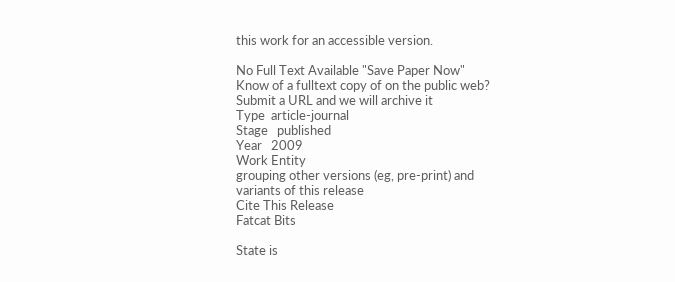this work for an accessible version.

No Full Text Available "Save Paper Now"
Know of a fulltext copy of on the public web? Submit a URL and we will archive it
Type  article-journal
Stage   published
Year   2009
Work Entity
grouping other versions (eg, pre-print) and variants of this release
Cite This Release
Fatcat Bits

State is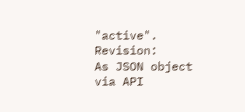"active". Revision:
As JSON object via API